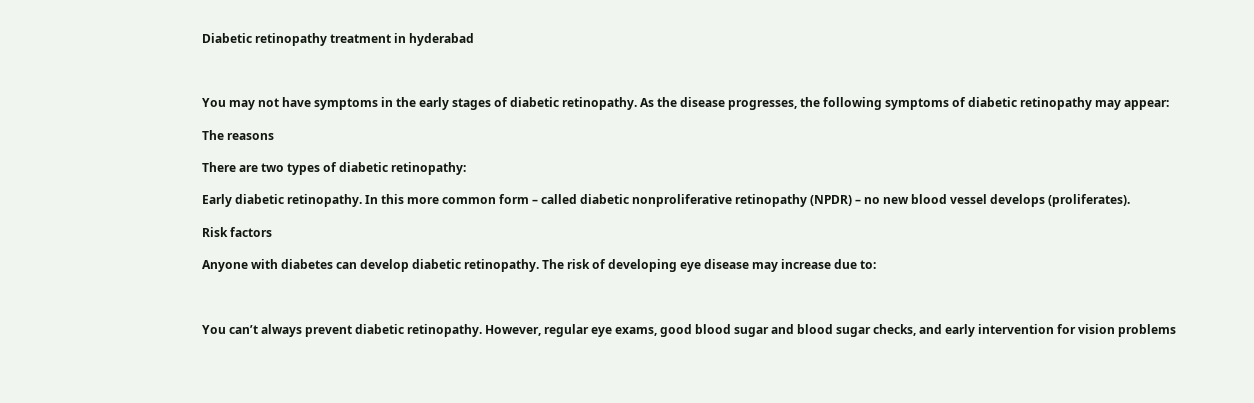Diabetic retinopathy treatment in hyderabad



You may not have symptoms in the early stages of diabetic retinopathy. As the disease progresses, the following symptoms of diabetic retinopathy may appear:

The reasons

There are two types of diabetic retinopathy:

Early diabetic retinopathy. In this more common form – called diabetic nonproliferative retinopathy (NPDR) – no new blood vessel develops (proliferates).

Risk factors

Anyone with diabetes can develop diabetic retinopathy. The risk of developing eye disease may increase due to:



You can’t always prevent diabetic retinopathy. However, regular eye exams, good blood sugar and blood sugar checks, and early intervention for vision problems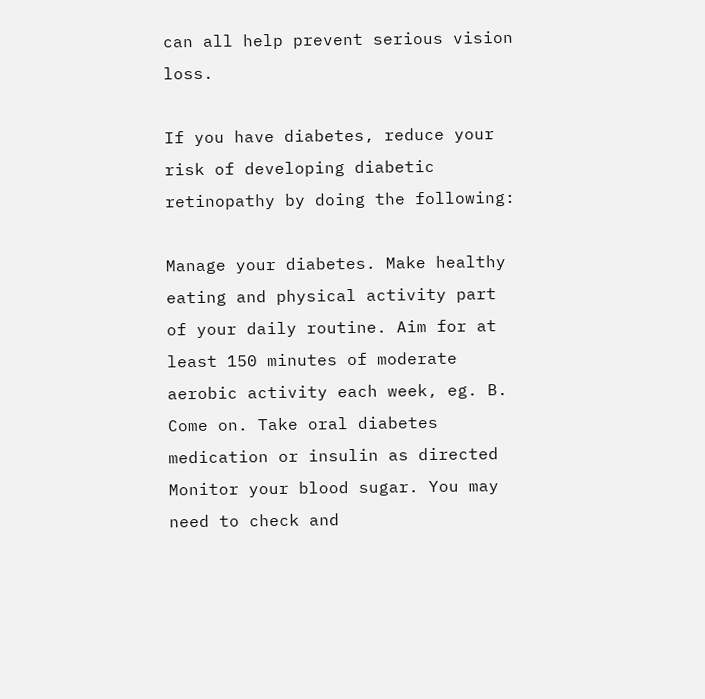can all help prevent serious vision loss.

If you have diabetes, reduce your risk of developing diabetic retinopathy by doing the following:

Manage your diabetes. Make healthy eating and physical activity part of your daily routine. Aim for at least 150 minutes of moderate aerobic activity each week, eg. B. Come on. Take oral diabetes medication or insulin as directed
Monitor your blood sugar. You may need to check and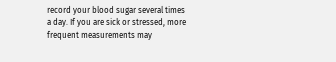record your blood sugar several times a day. If you are sick or stressed, more frequent measurements may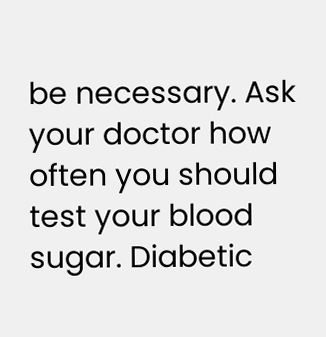be necessary. Ask your doctor how often you should test your blood sugar. Diabetic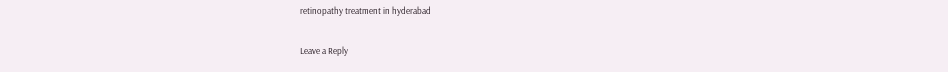retinopathy treatment in hyderabad

Leave a Reply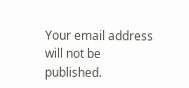Your email address will not be published.